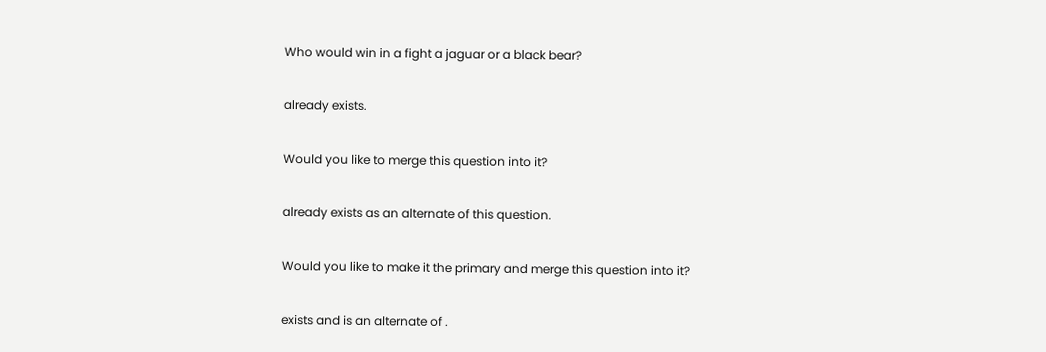Who would win in a fight a jaguar or a black bear?

already exists.

Would you like to merge this question into it?

already exists as an alternate of this question.

Would you like to make it the primary and merge this question into it?

exists and is an alternate of .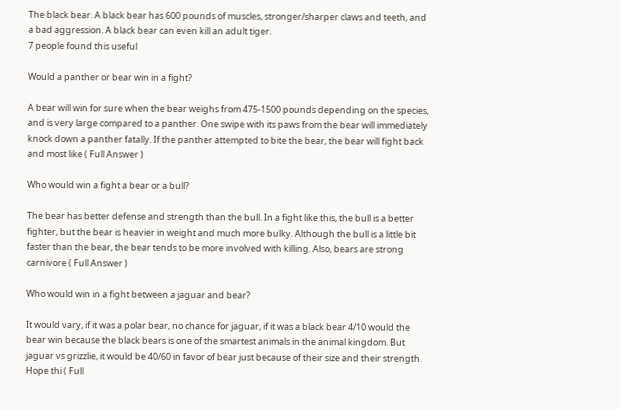The black bear. A black bear has 600 pounds of muscles, stronger/sharper claws and teeth, and a bad aggression. A black bear can even kill an adult tiger.
7 people found this useful

Would a panther or bear win in a fight?

A bear will win for sure when the bear weighs from 475-1500 pounds depending on the species, and is very large compared to a panther. One swipe with its paws from the bear will immediately knock down a panther fatally. If the panther attempted to bite the bear, the bear will fight back and most like ( Full Answer )

Who would win a fight a bear or a bull?

The bear has better defense and strength than the bull. In a fight like this, the bull is a better fighter, but the bear is heavier in weight and much more bulky. Although the bull is a little bit faster than the bear, the bear tends to be more involved with killing. Also, bears are strong carnivore ( Full Answer )

Who would win in a fight between a jaguar and bear?

It would vary, if it was a polar bear, no chance for jaguar, if it was a black bear 4/10 would the bear win because the black bears is one of the smartest animals in the animal kingdom. But jaguar vs grizzlie, it would be 40/60 in favor of bear just because of their size and their strength. Hope thi ( Full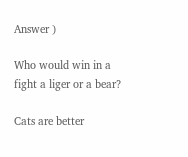Answer )

Who would win in a fight a liger or a bear?

Cats are better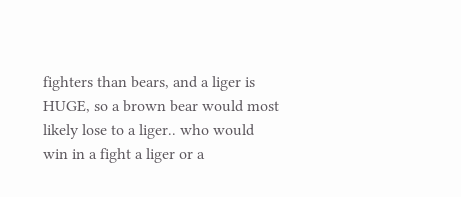fighters than bears, and a liger is HUGE, so a brown bear would most likely lose to a liger.. who would win in a fight a liger or a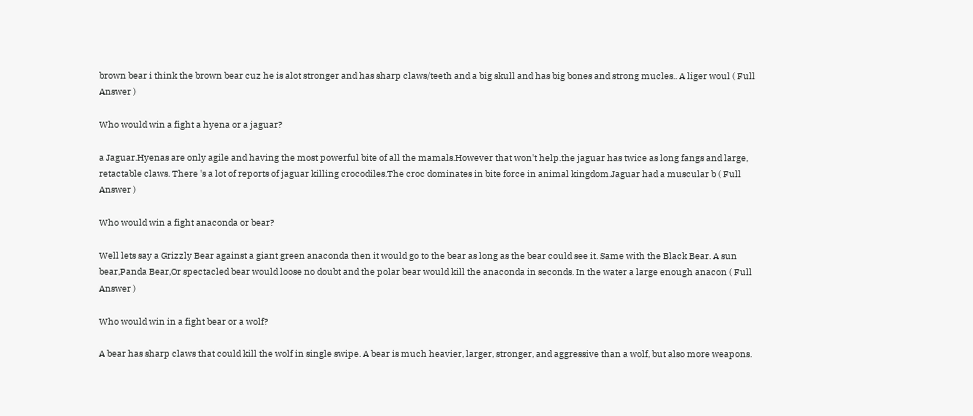brown bear i think the brown bear cuz he is alot stronger and has sharp claws/teeth and a big skull and has big bones and strong mucles.. A liger woul ( Full Answer )

Who would win a fight a hyena or a jaguar?

a Jaguar.Hyenas are only agile and having the most powerful bite of all the mamals.However that won't help.the jaguar has twice as long fangs and large, retactable claws. There 's a lot of reports of jaguar killing crocodiles.The croc dominates in bite force in animal kingdom.Jaguar had a muscular b ( Full Answer )

Who would win a fight anaconda or bear?

Well lets say a Grizzly Bear against a giant green anaconda then it would go to the bear as long as the bear could see it. Same with the Black Bear. A sun bear,Panda Bear,Or spectacled bear would loose no doubt and the polar bear would kill the anaconda in seconds. In the water a large enough anacon ( Full Answer )

Who would win in a fight bear or a wolf?

A bear has sharp claws that could kill the wolf in single swipe. A bear is much heavier, larger, stronger, and aggressive than a wolf, but also more weapons.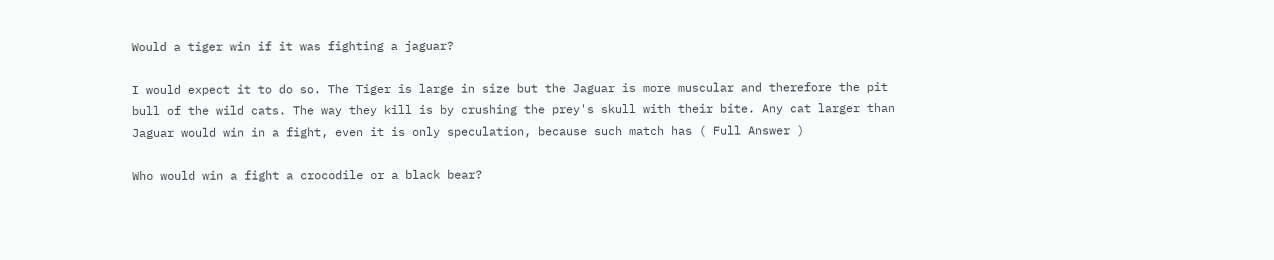Would a tiger win if it was fighting a jaguar?

I would expect it to do so. The Tiger is large in size but the Jaguar is more muscular and therefore the pit bull of the wild cats. The way they kill is by crushing the prey's skull with their bite. Any cat larger than Jaguar would win in a fight, even it is only speculation, because such match has ( Full Answer )

Who would win a fight a crocodile or a black bear?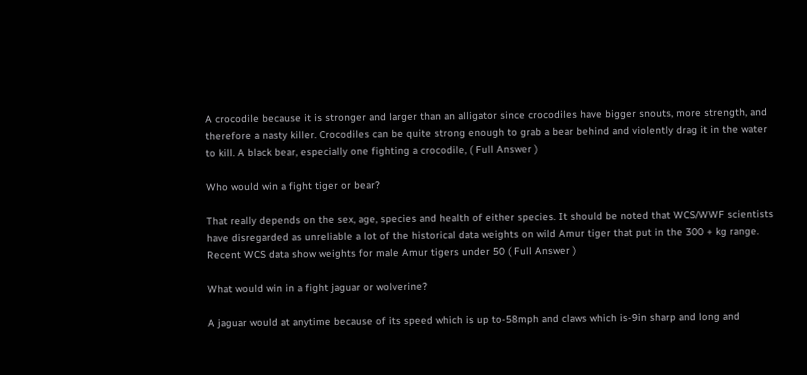A crocodile because it is stronger and larger than an alligator since crocodiles have bigger snouts, more strength, and therefore a nasty killer. Crocodiles can be quite strong enough to grab a bear behind and violently drag it in the water to kill. A black bear, especially one fighting a crocodile, ( Full Answer )

Who would win a fight tiger or bear?

That really depends on the sex, age, species and health of either species. It should be noted that WCS/WWF scientists have disregarded as unreliable a lot of the historical data weights on wild Amur tiger that put in the 300 + kg range. Recent WCS data show weights for male Amur tigers under 50 ( Full Answer )

What would win in a fight jaguar or wolverine?

A jaguar would at anytime because of its speed which is up to-58mph and claws which is-9in sharp and long and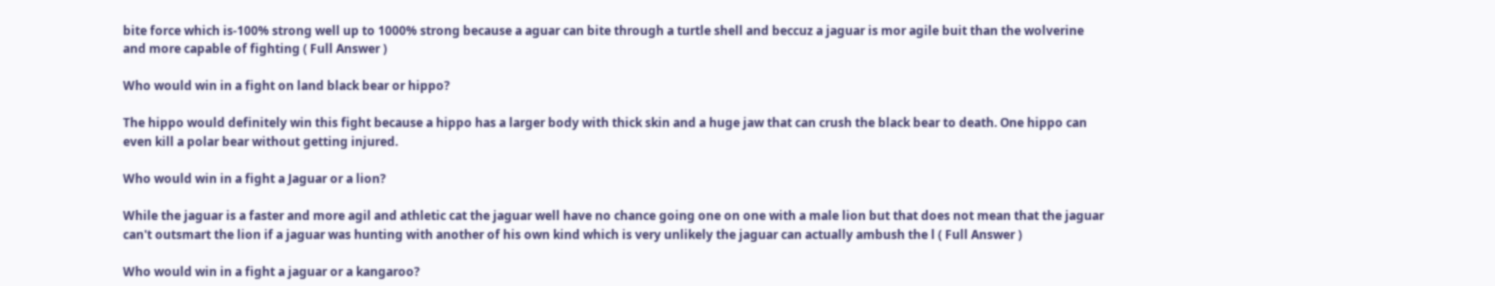bite force which is-100% strong well up to 1000% strong because a aguar can bite through a turtle shell and beccuz a jaguar is mor agile buit than the wolverine and more capable of fighting ( Full Answer )

Who would win in a fight on land black bear or hippo?

The hippo would definitely win this fight because a hippo has a larger body with thick skin and a huge jaw that can crush the black bear to death. One hippo can even kill a polar bear without getting injured.

Who would win in a fight a Jaguar or a lion?

While the jaguar is a faster and more agil and athletic cat the jaguar well have no chance going one on one with a male lion but that does not mean that the jaguar can't outsmart the lion if a jaguar was hunting with another of his own kind which is very unlikely the jaguar can actually ambush the l ( Full Answer )

Who would win in a fight a jaguar or a kangaroo?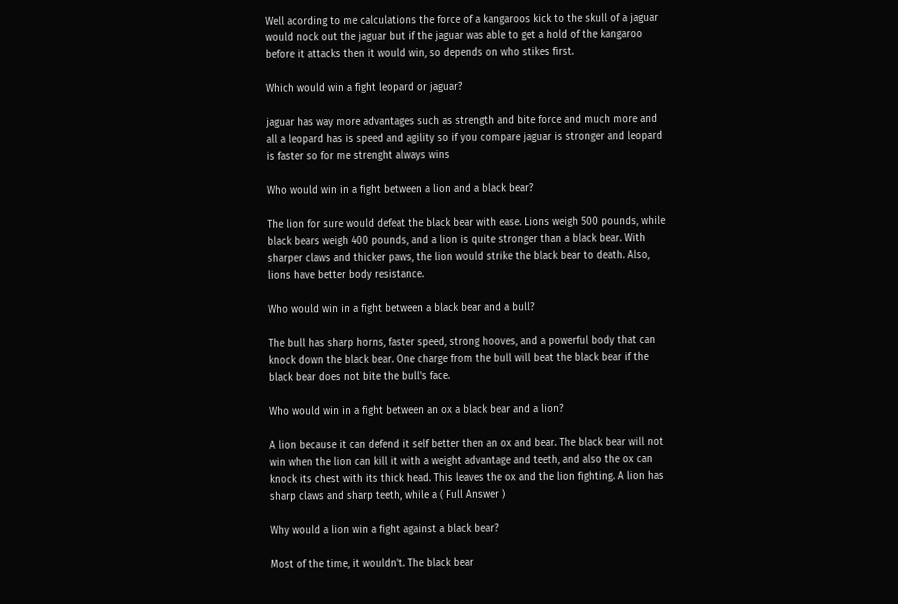Well acording to me calculations the force of a kangaroos kick to the skull of a jaguar would nock out the jaguar but if the jaguar was able to get a hold of the kangaroo before it attacks then it would win, so depends on who stikes first.

Which would win a fight leopard or jaguar?

jaguar has way more advantages such as strength and bite force and much more and all a leopard has is speed and agility so if you compare jaguar is stronger and leopard is faster so for me strenght always wins

Who would win in a fight between a lion and a black bear?

The lion for sure would defeat the black bear with ease. Lions weigh 500 pounds, while black bears weigh 400 pounds, and a lion is quite stronger than a black bear. With sharper claws and thicker paws, the lion would strike the black bear to death. Also, lions have better body resistance.

Who would win in a fight between a black bear and a bull?

The bull has sharp horns, faster speed, strong hooves, and a powerful body that can knock down the black bear. One charge from the bull will beat the black bear if the black bear does not bite the bull's face.

Who would win in a fight between an ox a black bear and a lion?

A lion because it can defend it self better then an ox and bear. The black bear will not win when the lion can kill it with a weight advantage and teeth, and also the ox can knock its chest with its thick head. This leaves the ox and the lion fighting. A lion has sharp claws and sharp teeth, while a ( Full Answer )

Why would a lion win a fight against a black bear?

Most of the time, it wouldn't. The black bear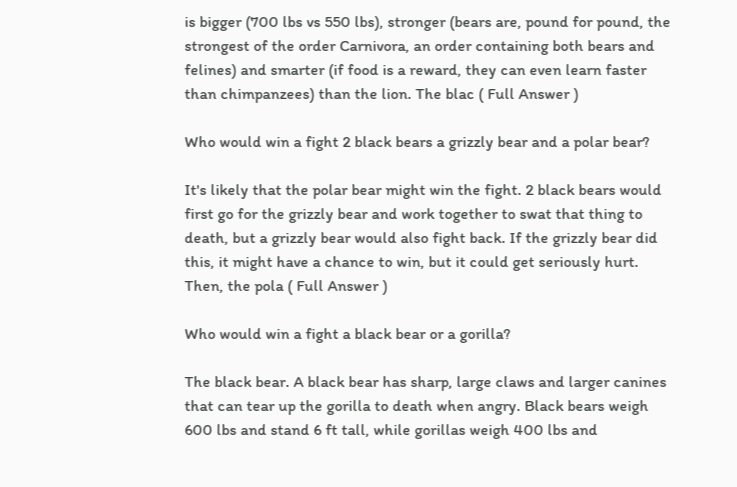is bigger (700 lbs vs 550 lbs), stronger (bears are, pound for pound, the strongest of the order Carnivora, an order containing both bears and felines) and smarter (if food is a reward, they can even learn faster than chimpanzees) than the lion. The blac ( Full Answer )

Who would win a fight 2 black bears a grizzly bear and a polar bear?

It's likely that the polar bear might win the fight. 2 black bears would first go for the grizzly bear and work together to swat that thing to death, but a grizzly bear would also fight back. If the grizzly bear did this, it might have a chance to win, but it could get seriously hurt. Then, the pola ( Full Answer )

Who would win a fight a black bear or a gorilla?

The black bear. A black bear has sharp, large claws and larger canines that can tear up the gorilla to death when angry. Black bears weigh 600 lbs and stand 6 ft tall, while gorillas weigh 400 lbs and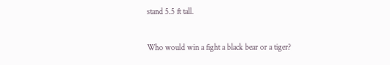stand 5.5 ft tall.

Who would win a fight a black bear or a tiger?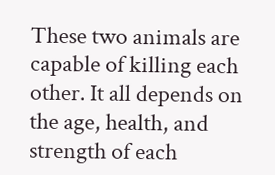These two animals are capable of killing each other. It all depends on the age, health, and strength of each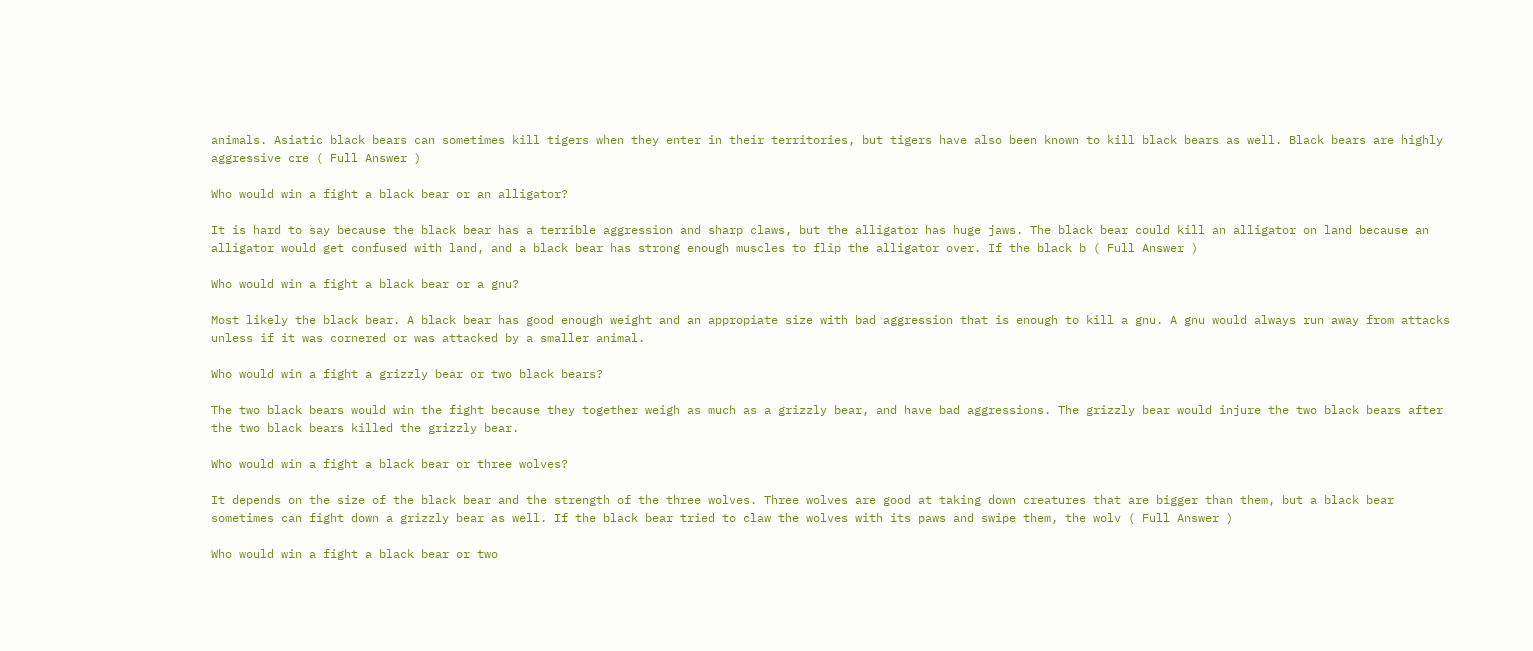animals. Asiatic black bears can sometimes kill tigers when they enter in their territories, but tigers have also been known to kill black bears as well. Black bears are highly aggressive cre ( Full Answer )

Who would win a fight a black bear or an alligator?

It is hard to say because the black bear has a terrible aggression and sharp claws, but the alligator has huge jaws. The black bear could kill an alligator on land because an alligator would get confused with land, and a black bear has strong enough muscles to flip the alligator over. If the black b ( Full Answer )

Who would win a fight a black bear or a gnu?

Most likely the black bear. A black bear has good enough weight and an appropiate size with bad aggression that is enough to kill a gnu. A gnu would always run away from attacks unless if it was cornered or was attacked by a smaller animal.

Who would win a fight a grizzly bear or two black bears?

The two black bears would win the fight because they together weigh as much as a grizzly bear, and have bad aggressions. The grizzly bear would injure the two black bears after the two black bears killed the grizzly bear.

Who would win a fight a black bear or three wolves?

It depends on the size of the black bear and the strength of the three wolves. Three wolves are good at taking down creatures that are bigger than them, but a black bear sometimes can fight down a grizzly bear as well. If the black bear tried to claw the wolves with its paws and swipe them, the wolv ( Full Answer )

Who would win a fight a black bear or two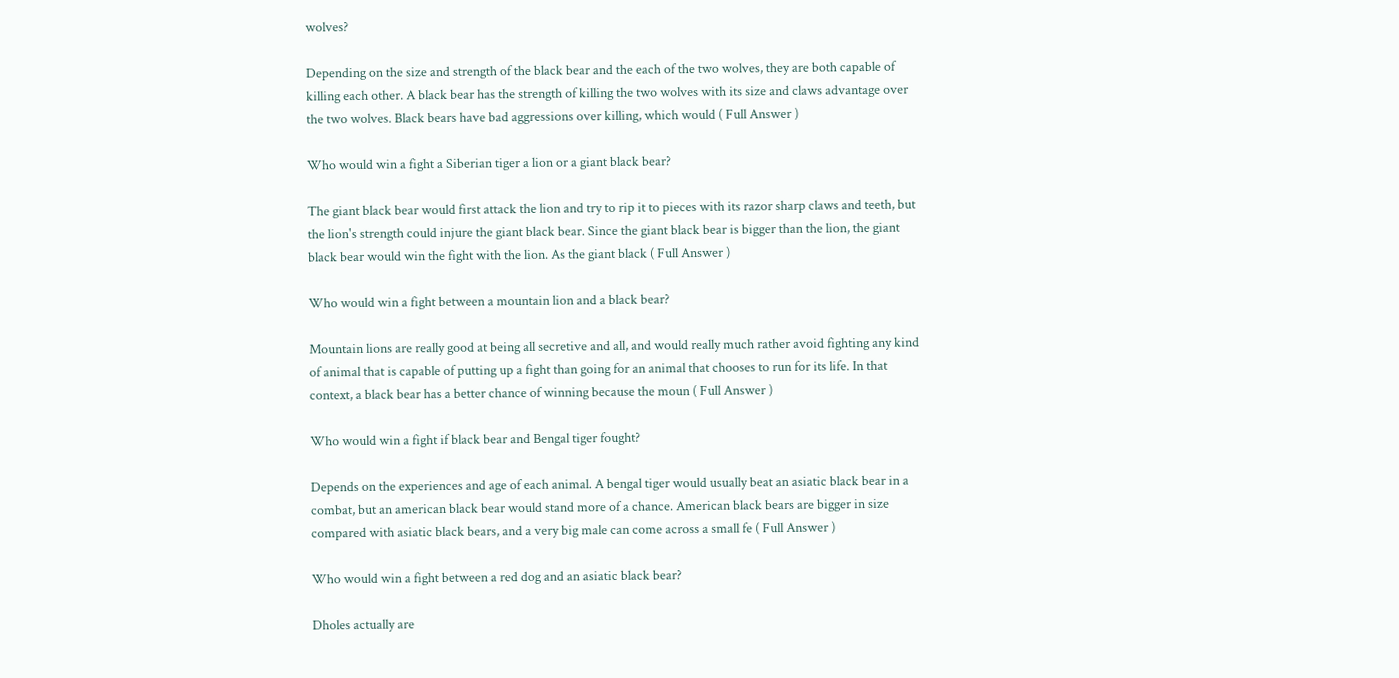wolves?

Depending on the size and strength of the black bear and the each of the two wolves, they are both capable of killing each other. A black bear has the strength of killing the two wolves with its size and claws advantage over the two wolves. Black bears have bad aggressions over killing, which would ( Full Answer )

Who would win a fight a Siberian tiger a lion or a giant black bear?

The giant black bear would first attack the lion and try to rip it to pieces with its razor sharp claws and teeth, but the lion's strength could injure the giant black bear. Since the giant black bear is bigger than the lion, the giant black bear would win the fight with the lion. As the giant black ( Full Answer )

Who would win a fight between a mountain lion and a black bear?

Mountain lions are really good at being all secretive and all, and would really much rather avoid fighting any kind of animal that is capable of putting up a fight than going for an animal that chooses to run for its life. In that context, a black bear has a better chance of winning because the moun ( Full Answer )

Who would win a fight if black bear and Bengal tiger fought?

Depends on the experiences and age of each animal. A bengal tiger would usually beat an asiatic black bear in a combat, but an american black bear would stand more of a chance. American black bears are bigger in size compared with asiatic black bears, and a very big male can come across a small fe ( Full Answer )

Who would win a fight between a red dog and an asiatic black bear?

Dholes actually are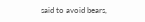said to avoid bears,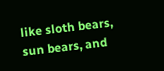like sloth bears, sun bears, and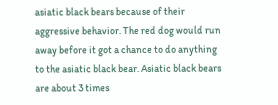asiatic black bears because of their aggressive behavior. The red dog would run away before it got a chance to do anything to the asiatic black bear. Asiatic black bears are about 3 times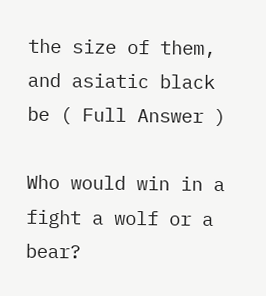the size of them, and asiatic black be ( Full Answer )

Who would win in a fight a wolf or a bear?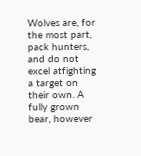Wolves are, for the most part, pack hunters, and do not excel atfighting a target on their own. A fully grown bear, however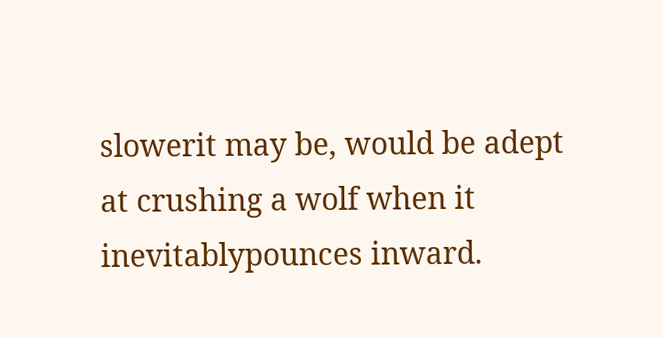slowerit may be, would be adept at crushing a wolf when it inevitablypounces inward.